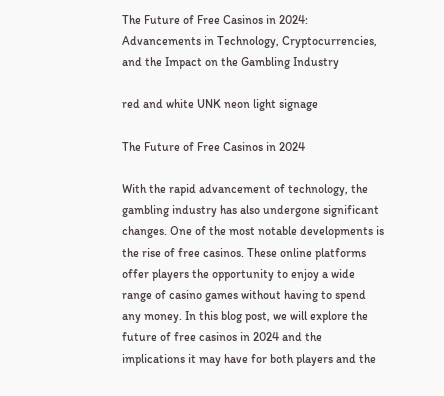The Future of Free Casinos in 2024: Advancements in Technology, Cryptocurrencies, and the Impact on the Gambling Industry

red and white UNK neon light signage

The Future of Free Casinos in 2024

With the rapid advancement of technology, the gambling industry has also undergone significant changes. One of the most notable developments is the rise of free casinos. These online platforms offer players the opportunity to enjoy a wide range of casino games without having to spend any money. In this blog post, we will explore the future of free casinos in 2024 and the implications it may have for both players and the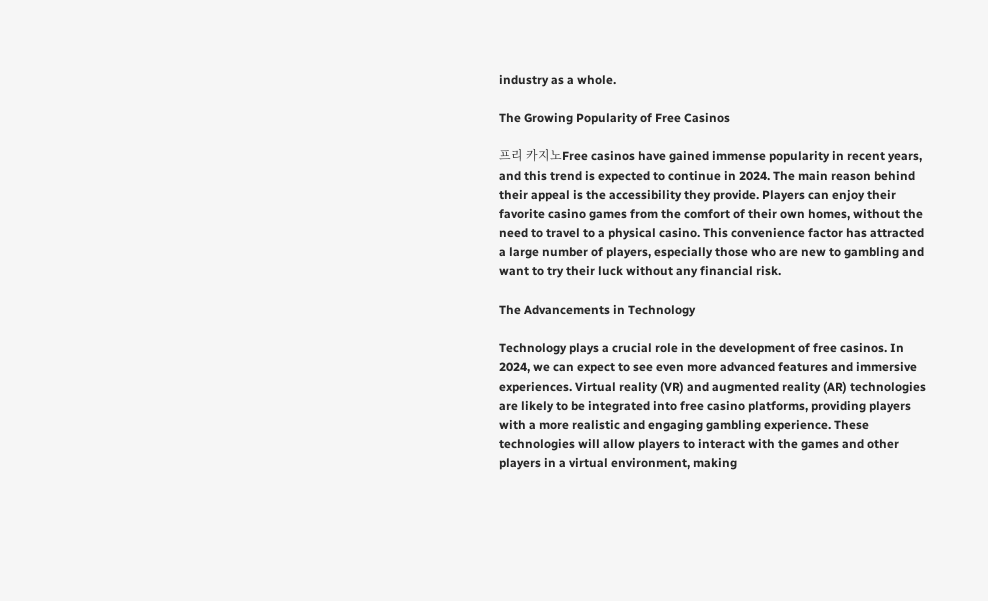industry as a whole.

The Growing Popularity of Free Casinos

프리 카지노Free casinos have gained immense popularity in recent years, and this trend is expected to continue in 2024. The main reason behind their appeal is the accessibility they provide. Players can enjoy their favorite casino games from the comfort of their own homes, without the need to travel to a physical casino. This convenience factor has attracted a large number of players, especially those who are new to gambling and want to try their luck without any financial risk.

The Advancements in Technology

Technology plays a crucial role in the development of free casinos. In 2024, we can expect to see even more advanced features and immersive experiences. Virtual reality (VR) and augmented reality (AR) technologies are likely to be integrated into free casino platforms, providing players with a more realistic and engaging gambling experience. These technologies will allow players to interact with the games and other players in a virtual environment, making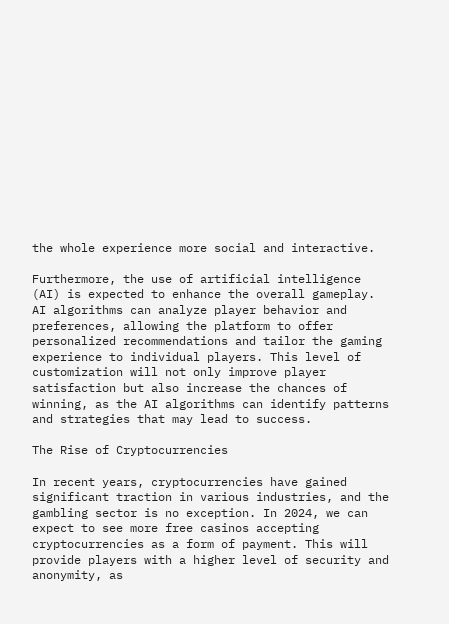the whole experience more social and interactive.

Furthermore, the use of artificial intelligence (AI) is expected to enhance the overall gameplay. AI algorithms can analyze player behavior and preferences, allowing the platform to offer personalized recommendations and tailor the gaming experience to individual players. This level of customization will not only improve player satisfaction but also increase the chances of winning, as the AI algorithms can identify patterns and strategies that may lead to success.

The Rise of Cryptocurrencies

In recent years, cryptocurrencies have gained significant traction in various industries, and the gambling sector is no exception. In 2024, we can expect to see more free casinos accepting cryptocurrencies as a form of payment. This will provide players with a higher level of security and anonymity, as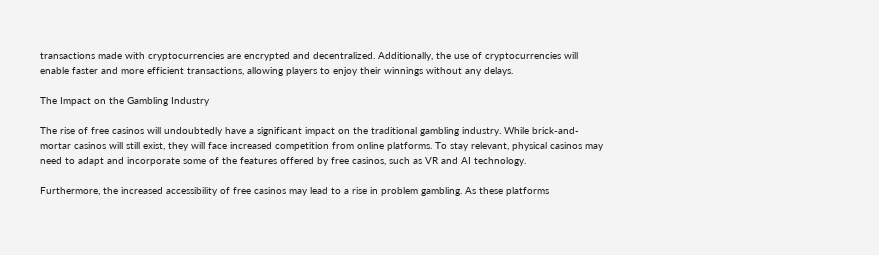transactions made with cryptocurrencies are encrypted and decentralized. Additionally, the use of cryptocurrencies will enable faster and more efficient transactions, allowing players to enjoy their winnings without any delays.

The Impact on the Gambling Industry

The rise of free casinos will undoubtedly have a significant impact on the traditional gambling industry. While brick-and-mortar casinos will still exist, they will face increased competition from online platforms. To stay relevant, physical casinos may need to adapt and incorporate some of the features offered by free casinos, such as VR and AI technology.

Furthermore, the increased accessibility of free casinos may lead to a rise in problem gambling. As these platforms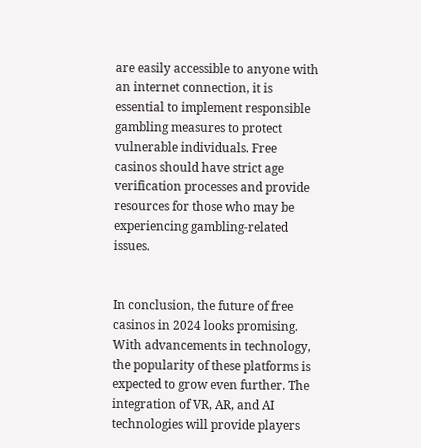are easily accessible to anyone with an internet connection, it is essential to implement responsible gambling measures to protect vulnerable individuals. Free casinos should have strict age verification processes and provide resources for those who may be experiencing gambling-related issues.


In conclusion, the future of free casinos in 2024 looks promising. With advancements in technology, the popularity of these platforms is expected to grow even further. The integration of VR, AR, and AI technologies will provide players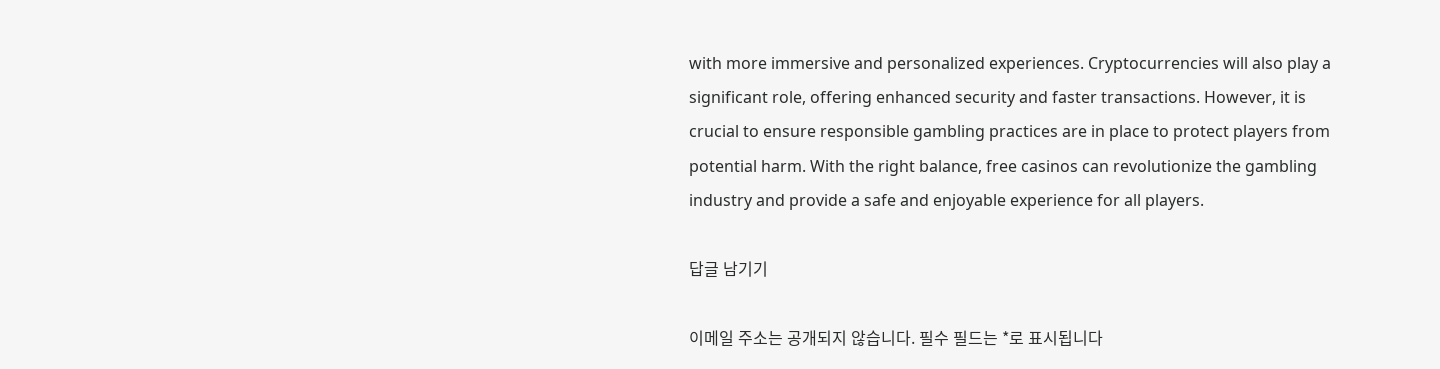with more immersive and personalized experiences. Cryptocurrencies will also play a significant role, offering enhanced security and faster transactions. However, it is crucial to ensure responsible gambling practices are in place to protect players from potential harm. With the right balance, free casinos can revolutionize the gambling industry and provide a safe and enjoyable experience for all players.

답글 남기기

이메일 주소는 공개되지 않습니다. 필수 필드는 *로 표시됩니다